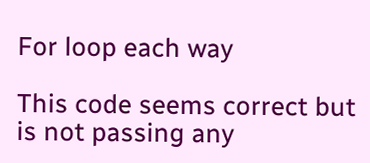For loop each way

This code seems correct but is not passing any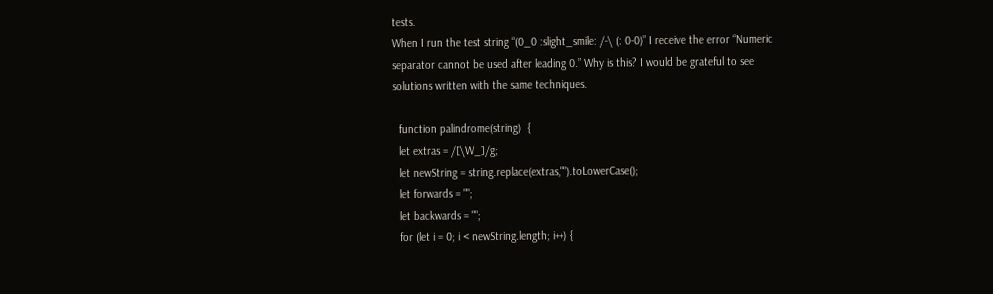tests.
When I run the test string “(0_0 :slight_smile: /-\ (: 0-0)” I receive the error “Numeric separator cannot be used after leading 0.” Why is this? I would be grateful to see solutions written with the same techniques.

  function palindrome(string)  {
  let extras = /[\W_]/g;
  let newString = string.replace(extras,"").toLowerCase();
  let forwards = "";
  let backwards = "";
  for (let i = 0; i < newString.length; i++) {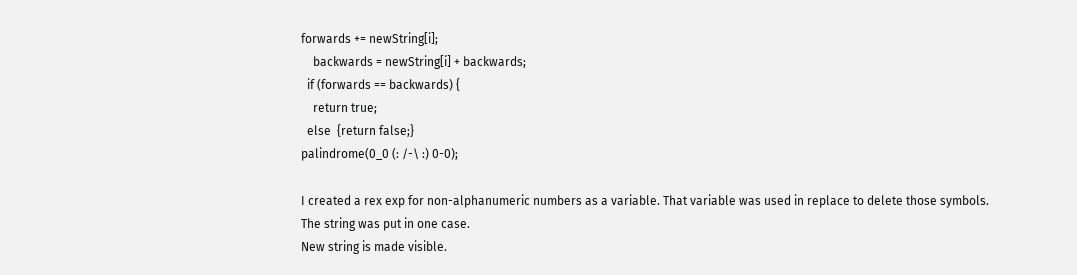forwards += newString[i];
    backwards = newString[i] + backwards;
  if (forwards == backwards) {
    return true;
  else  {return false;}
palindrome(0_0 (: /-\ :) 0-0);

I created a rex exp for non-alphanumeric numbers as a variable. That variable was used in replace to delete those symbols.
The string was put in one case.
New string is made visible.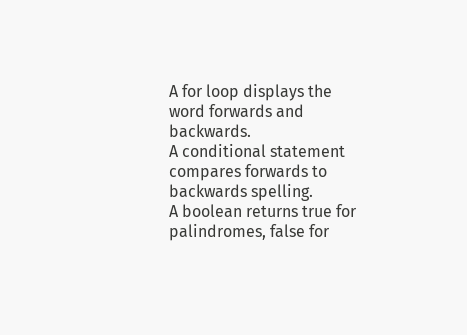A for loop displays the word forwards and backwards.
A conditional statement compares forwards to backwards spelling.
A boolean returns true for palindromes, false for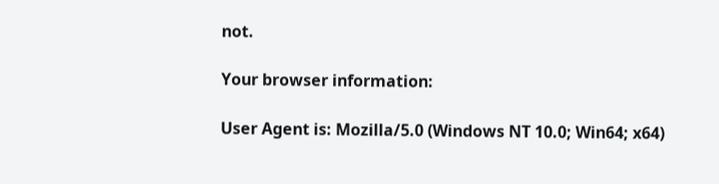not.

Your browser information:

User Agent is: Mozilla/5.0 (Windows NT 10.0; Win64; x64)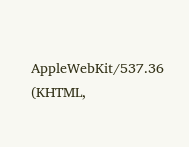AppleWebKit/537.36 (KHTML,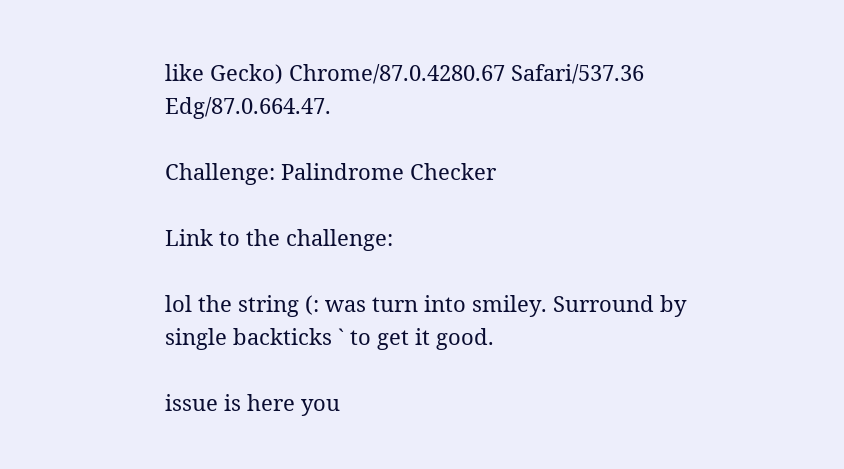like Gecko) Chrome/87.0.4280.67 Safari/537.36 Edg/87.0.664.47.

Challenge: Palindrome Checker

Link to the challenge:

lol the string (: was turn into smiley. Surround by single backticks ` to get it good.

issue is here you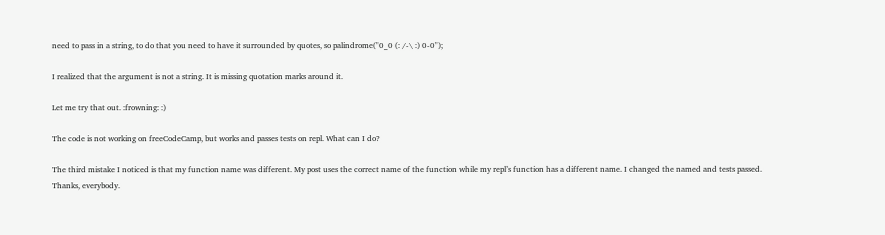need to pass in a string, to do that you need to have it surrounded by quotes, so palindrome("0_0 (: /-\ :) 0-0");

I realized that the argument is not a string. It is missing quotation marks around it.

Let me try that out. :frowning: :)

The code is not working on freeCodeCamp, but works and passes tests on repl. What can I do?

The third mistake I noticed is that my function name was different. My post uses the correct name of the function while my repl’s function has a different name. I changed the named and tests passed.
Thanks, everybody.